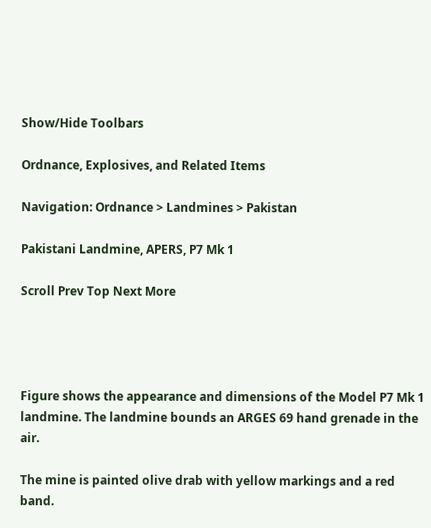Show/Hide Toolbars

Ordnance, Explosives, and Related Items

Navigation: Ordnance > Landmines > Pakistan

Pakistani Landmine, APERS, P7 Mk 1

Scroll Prev Top Next More




Figure shows the appearance and dimensions of the Model P7 Mk 1 landmine. The landmine bounds an ARGES 69 hand grenade in the air.

The mine is painted olive drab with yellow markings and a red band.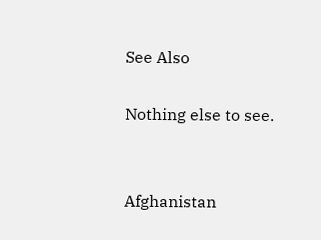See Also

Nothing else to see.


Afghanistan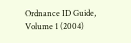Ordnance ID Guide, Volume 1 (2004)